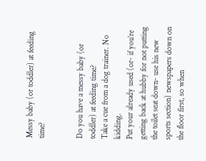Messy baby (or toddler) at feeding time?


Do you have a messy baby (or toddler) at feeding time?
Take a cue from a dog trainer. No kidding.
Put your already used (or- if you’re getting back at hubby for not putting the toilet seat down- use his new sports section) newspapers down on the floor first, so when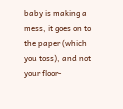baby is making a mess, it goes on to the paper (which you toss), and not your floor-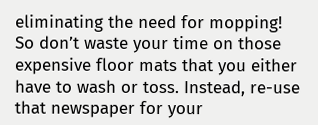eliminating the need for mopping!
So don’t waste your time on those expensive floor mats that you either have to wash or toss. Instead, re-use that newspaper for your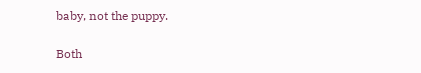baby, not the puppy.

Both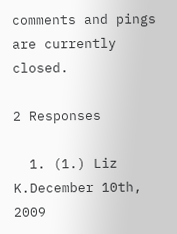comments and pings are currently closed.

2 Responses

  1. (1.) Liz K.December 10th, 2009